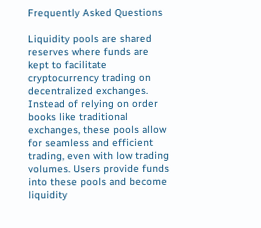Frequently Asked Questions

Liquidity pools are shared reserves where funds are kept to facilitate cryptocurrency trading on decentralized exchanges. Instead of relying on order books like traditional exchanges, these pools allow for seamless and efficient trading, even with low trading volumes. Users provide funds into these pools and become liquidity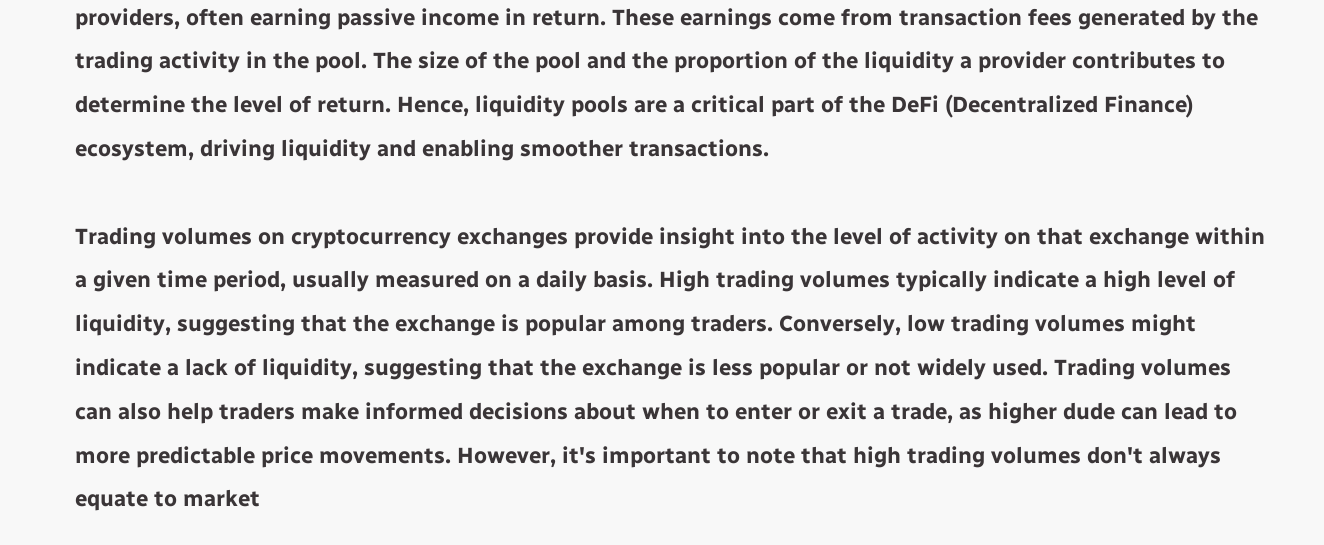providers, often earning passive income in return. These earnings come from transaction fees generated by the trading activity in the pool. The size of the pool and the proportion of the liquidity a provider contributes to determine the level of return. Hence, liquidity pools are a critical part of the DeFi (Decentralized Finance) ecosystem, driving liquidity and enabling smoother transactions.

Trading volumes on cryptocurrency exchanges provide insight into the level of activity on that exchange within a given time period, usually measured on a daily basis. High trading volumes typically indicate a high level of liquidity, suggesting that the exchange is popular among traders. Conversely, low trading volumes might indicate a lack of liquidity, suggesting that the exchange is less popular or not widely used. Trading volumes can also help traders make informed decisions about when to enter or exit a trade, as higher dude can lead to more predictable price movements. However, it's important to note that high trading volumes don't always equate to market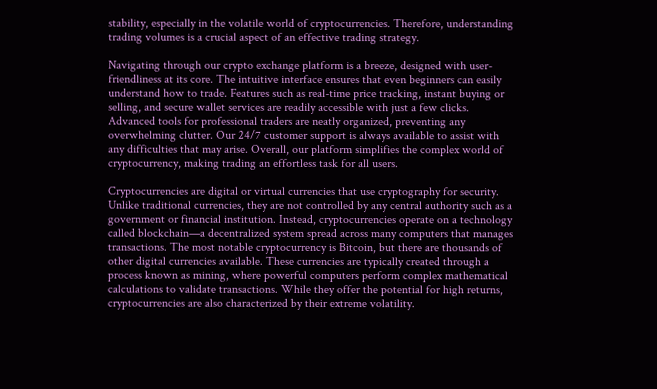stability, especially in the volatile world of cryptocurrencies. Therefore, understanding trading volumes is a crucial aspect of an effective trading strategy.

Navigating through our crypto exchange platform is a breeze, designed with user-friendliness at its core. The intuitive interface ensures that even beginners can easily understand how to trade. Features such as real-time price tracking, instant buying or selling, and secure wallet services are readily accessible with just a few clicks. Advanced tools for professional traders are neatly organized, preventing any overwhelming clutter. Our 24/7 customer support is always available to assist with any difficulties that may arise. Overall, our platform simplifies the complex world of cryptocurrency, making trading an effortless task for all users.

Cryptocurrencies are digital or virtual currencies that use cryptography for security. Unlike traditional currencies, they are not controlled by any central authority such as a government or financial institution. Instead, cryptocurrencies operate on a technology called blockchain—a decentralized system spread across many computers that manages transactions. The most notable cryptocurrency is Bitcoin, but there are thousands of other digital currencies available. These currencies are typically created through a process known as mining, where powerful computers perform complex mathematical calculations to validate transactions. While they offer the potential for high returns, cryptocurrencies are also characterized by their extreme volatility.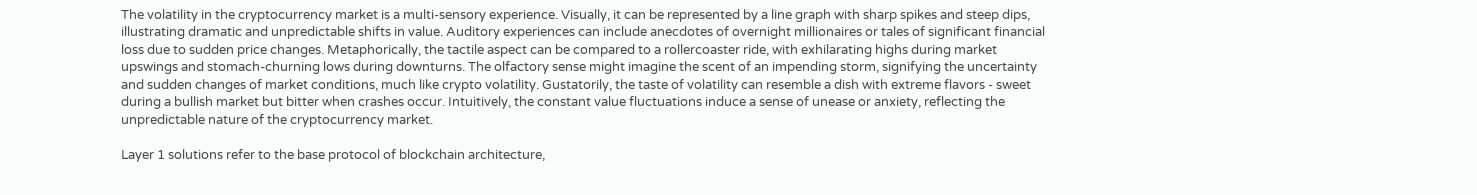The volatility in the cryptocurrency market is a multi-sensory experience. Visually, it can be represented by a line graph with sharp spikes and steep dips, illustrating dramatic and unpredictable shifts in value. Auditory experiences can include anecdotes of overnight millionaires or tales of significant financial loss due to sudden price changes. Metaphorically, the tactile aspect can be compared to a rollercoaster ride, with exhilarating highs during market upswings and stomach-churning lows during downturns. The olfactory sense might imagine the scent of an impending storm, signifying the uncertainty and sudden changes of market conditions, much like crypto volatility. Gustatorily, the taste of volatility can resemble a dish with extreme flavors - sweet during a bullish market but bitter when crashes occur. Intuitively, the constant value fluctuations induce a sense of unease or anxiety, reflecting the unpredictable nature of the cryptocurrency market.

Layer 1 solutions refer to the base protocol of blockchain architecture,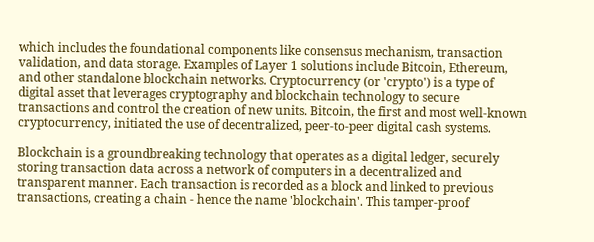which includes the foundational components like consensus mechanism, transaction validation, and data storage. Examples of Layer 1 solutions include Bitcoin, Ethereum, and other standalone blockchain networks. Cryptocurrency (or 'crypto') is a type of digital asset that leverages cryptography and blockchain technology to secure transactions and control the creation of new units. Bitcoin, the first and most well-known cryptocurrency, initiated the use of decentralized, peer-to-peer digital cash systems.

Blockchain is a groundbreaking technology that operates as a digital ledger, securely storing transaction data across a network of computers in a decentralized and transparent manner. Each transaction is recorded as a block and linked to previous transactions, creating a chain - hence the name 'blockchain'. This tamper-proof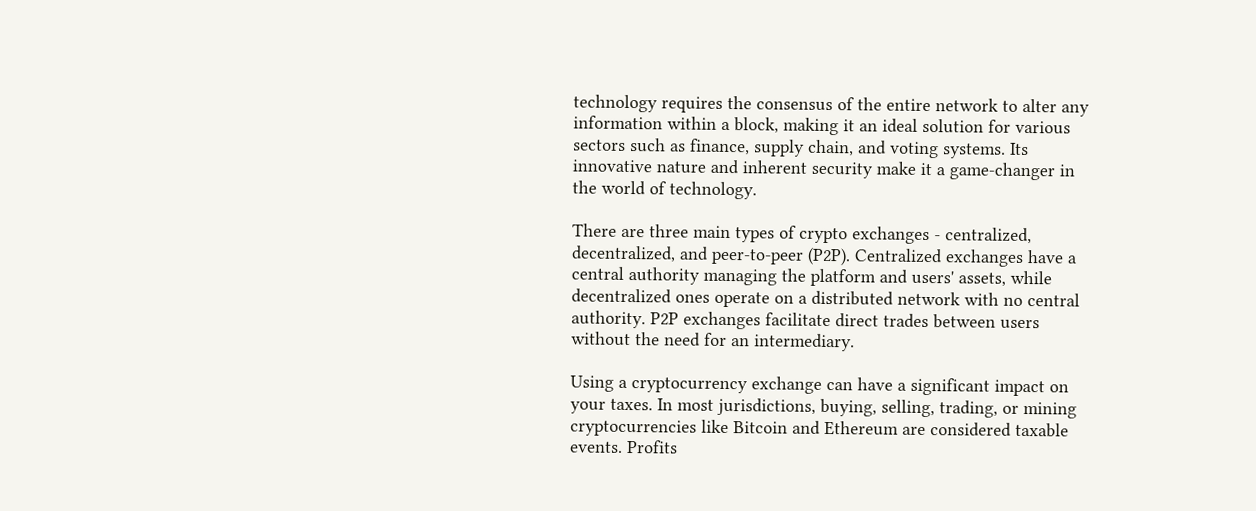technology requires the consensus of the entire network to alter any information within a block, making it an ideal solution for various sectors such as finance, supply chain, and voting systems. Its innovative nature and inherent security make it a game-changer in the world of technology.

There are three main types of crypto exchanges - centralized, decentralized, and peer-to-peer (P2P). Centralized exchanges have a central authority managing the platform and users' assets, while decentralized ones operate on a distributed network with no central authority. P2P exchanges facilitate direct trades between users without the need for an intermediary.

Using a cryptocurrency exchange can have a significant impact on your taxes. In most jurisdictions, buying, selling, trading, or mining cryptocurrencies like Bitcoin and Ethereum are considered taxable events. Profits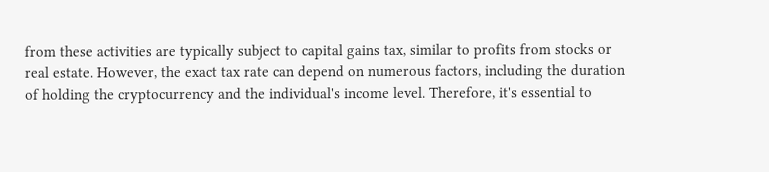from these activities are typically subject to capital gains tax, similar to profits from stocks or real estate. However, the exact tax rate can depend on numerous factors, including the duration of holding the cryptocurrency and the individual's income level. Therefore, it's essential to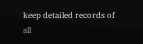keep detailed records of all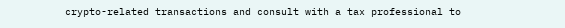crypto-related transactions and consult with a tax professional to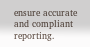ensure accurate and compliant reporting.